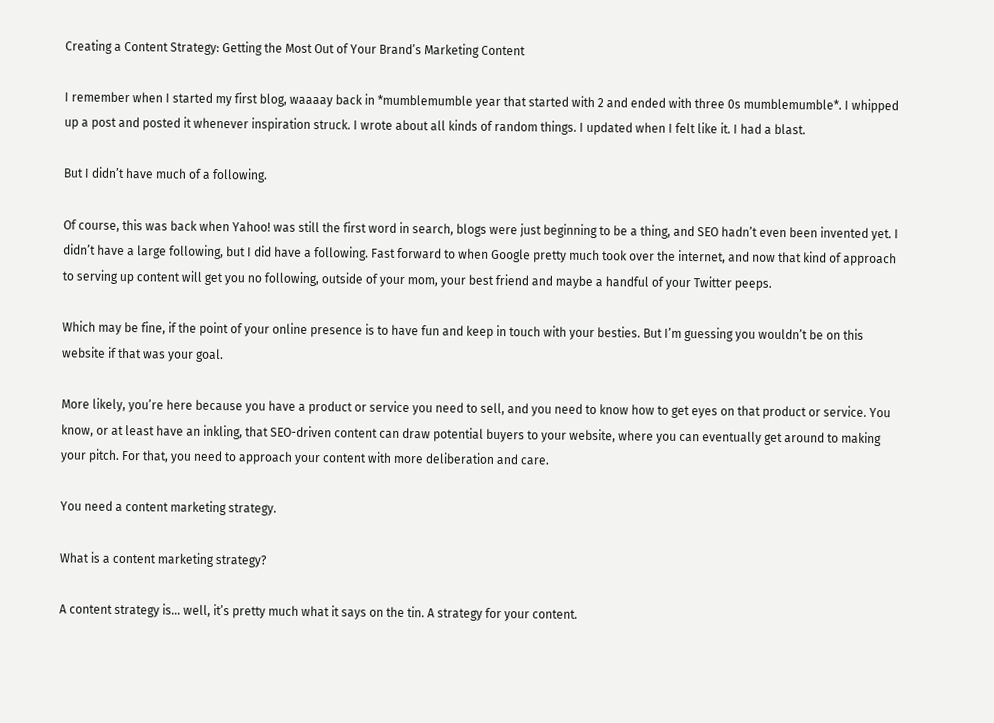Creating a Content Strategy: Getting the Most Out of Your Brand’s Marketing Content

I remember when I started my first blog, waaaay back in *mumblemumble year that started with 2 and ended with three 0s mumblemumble*. I whipped up a post and posted it whenever inspiration struck. I wrote about all kinds of random things. I updated when I felt like it. I had a blast.

But I didn’t have much of a following.

Of course, this was back when Yahoo! was still the first word in search, blogs were just beginning to be a thing, and SEO hadn’t even been invented yet. I didn’t have a large following, but I did have a following. Fast forward to when Google pretty much took over the internet, and now that kind of approach to serving up content will get you no following, outside of your mom, your best friend and maybe a handful of your Twitter peeps.

Which may be fine, if the point of your online presence is to have fun and keep in touch with your besties. But I’m guessing you wouldn’t be on this website if that was your goal.

More likely, you’re here because you have a product or service you need to sell, and you need to know how to get eyes on that product or service. You know, or at least have an inkling, that SEO-driven content can draw potential buyers to your website, where you can eventually get around to making your pitch. For that, you need to approach your content with more deliberation and care.

You need a content marketing strategy.

What is a content marketing strategy?

A content strategy is… well, it’s pretty much what it says on the tin. A strategy for your content.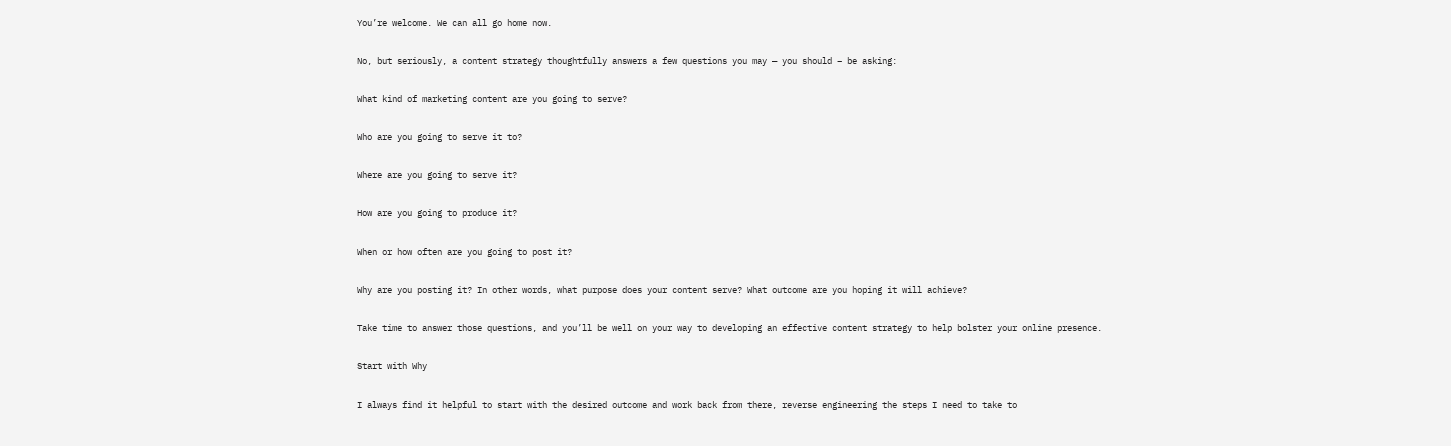You’re welcome. We can all go home now.

No, but seriously, a content strategy thoughtfully answers a few questions you may — you should – be asking:

What kind of marketing content are you going to serve?

Who are you going to serve it to?

Where are you going to serve it?

How are you going to produce it?

When or how often are you going to post it?

Why are you posting it? In other words, what purpose does your content serve? What outcome are you hoping it will achieve?

Take time to answer those questions, and you’ll be well on your way to developing an effective content strategy to help bolster your online presence.

Start with Why

I always find it helpful to start with the desired outcome and work back from there, reverse engineering the steps I need to take to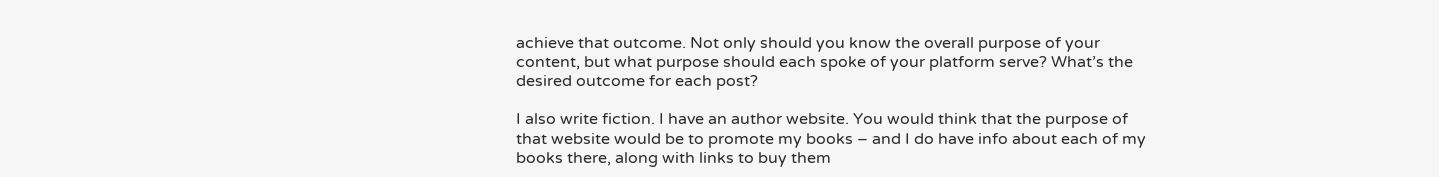achieve that outcome. Not only should you know the overall purpose of your content, but what purpose should each spoke of your platform serve? What’s the desired outcome for each post?

I also write fiction. I have an author website. You would think that the purpose of that website would be to promote my books – and I do have info about each of my books there, along with links to buy them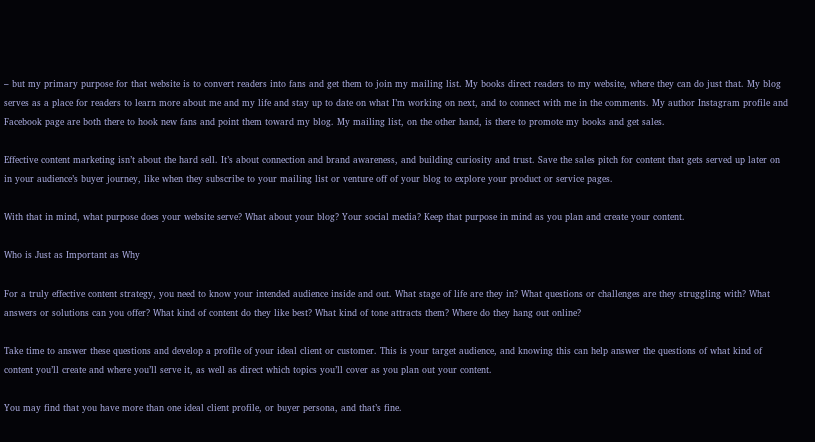– but my primary purpose for that website is to convert readers into fans and get them to join my mailing list. My books direct readers to my website, where they can do just that. My blog serves as a place for readers to learn more about me and my life and stay up to date on what I’m working on next, and to connect with me in the comments. My author Instagram profile and Facebook page are both there to hook new fans and point them toward my blog. My mailing list, on the other hand, is there to promote my books and get sales.

Effective content marketing isn’t about the hard sell. It’s about connection and brand awareness, and building curiosity and trust. Save the sales pitch for content that gets served up later on in your audience’s buyer journey, like when they subscribe to your mailing list or venture off of your blog to explore your product or service pages.

With that in mind, what purpose does your website serve? What about your blog? Your social media? Keep that purpose in mind as you plan and create your content.

Who is Just as Important as Why

For a truly effective content strategy, you need to know your intended audience inside and out. What stage of life are they in? What questions or challenges are they struggling with? What answers or solutions can you offer? What kind of content do they like best? What kind of tone attracts them? Where do they hang out online?

Take time to answer these questions and develop a profile of your ideal client or customer. This is your target audience, and knowing this can help answer the questions of what kind of content you’ll create and where you’ll serve it, as well as direct which topics you’ll cover as you plan out your content.

You may find that you have more than one ideal client profile, or buyer persona, and that’s fine.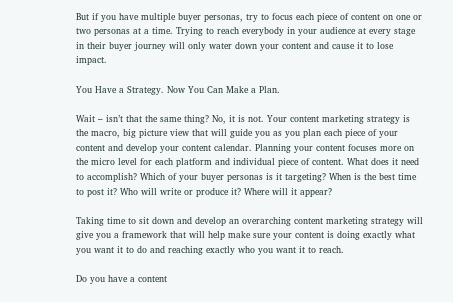But if you have multiple buyer personas, try to focus each piece of content on one or two personas at a time. Trying to reach everybody in your audience at every stage in their buyer journey will only water down your content and cause it to lose impact.

You Have a Strategy. Now You Can Make a Plan.

Wait – isn’t that the same thing? No, it is not. Your content marketing strategy is the macro, big picture view that will guide you as you plan each piece of your content and develop your content calendar. Planning your content focuses more on the micro level for each platform and individual piece of content. What does it need to accomplish? Which of your buyer personas is it targeting? When is the best time to post it? Who will write or produce it? Where will it appear?

Taking time to sit down and develop an overarching content marketing strategy will give you a framework that will help make sure your content is doing exactly what you want it to do and reaching exactly who you want it to reach.

Do you have a content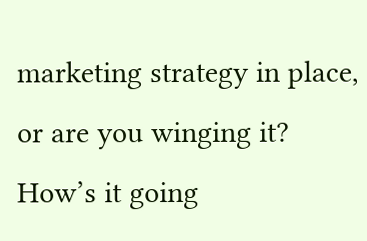marketing strategy in place, or are you winging it? How’s it going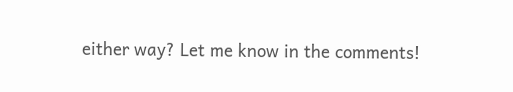either way? Let me know in the comments!